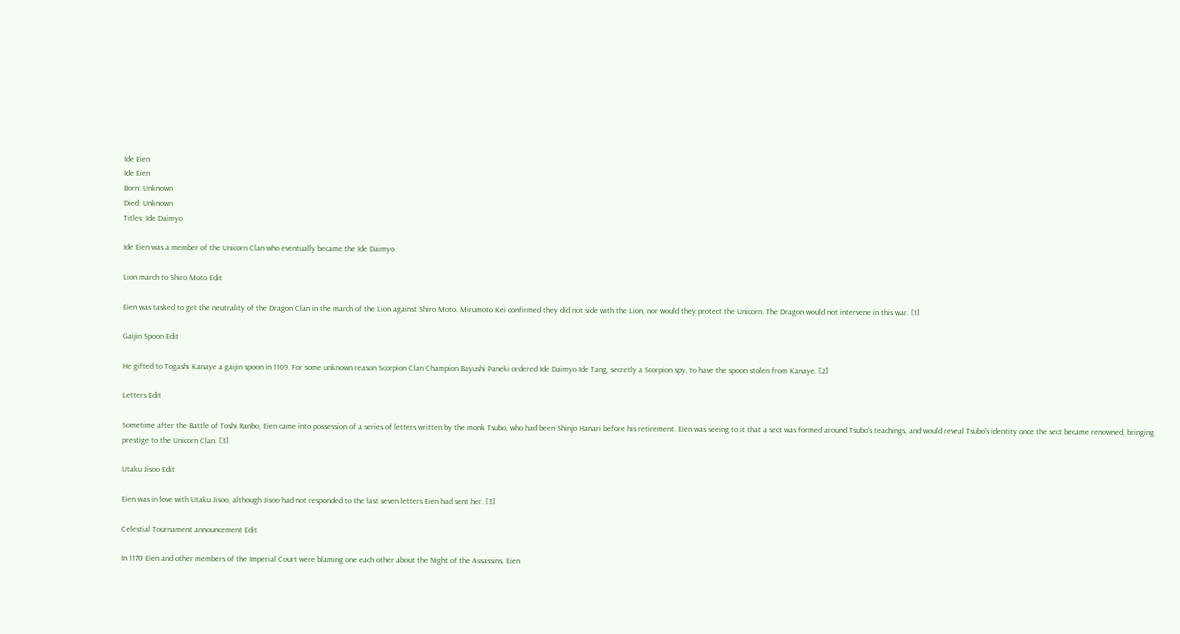Ide Eien
Ide Eien
Born: Unknown
Died: Unknown
Titles: Ide Daimyo

Ide Eien was a member of the Unicorn Clan who eventually became the Ide Daimyo.

Lion march to Shiro Moto Edit

Eien was tasked to get the neutrality of the Dragon Clan in the march of the Lion against Shiro Moto. Mirumoto Kei confirmed they did not side with the Lion, nor would they protect the Unicorn. The Dragon would not intervene in this war. [1]

Gaijin Spoon Edit

He gifted to Togashi Kanaye a gaijin spoon in 1169. For some unknown reason Scorpion Clan Champion Bayushi Paneki ordered Ide Daimyo Ide Tang, secretly a Scorpion spy, to have the spoon stolen from Kanaye. [2]

Letters Edit

Sometime after the Battle of Toshi Ranbo, Eien came into possession of a series of letters written by the monk Tsubo, who had been Shinjo Hanari before his retirement. Eien was seeing to it that a sect was formed around Tsubo's teachings, and would reveal Tsubo's identity once the sect became renowned, bringing prestige to the Unicorn Clan. [3]

Utaku Jisoo Edit

Eien was in love with Utaku Jisoo, although Jisoo had not responded to the last seven letters Eien had sent her. [3]

Celestial Tournament announcement Edit

In 1170 Eien and other members of the Imperial Court were blaming one each other about the Night of the Assassins. Eien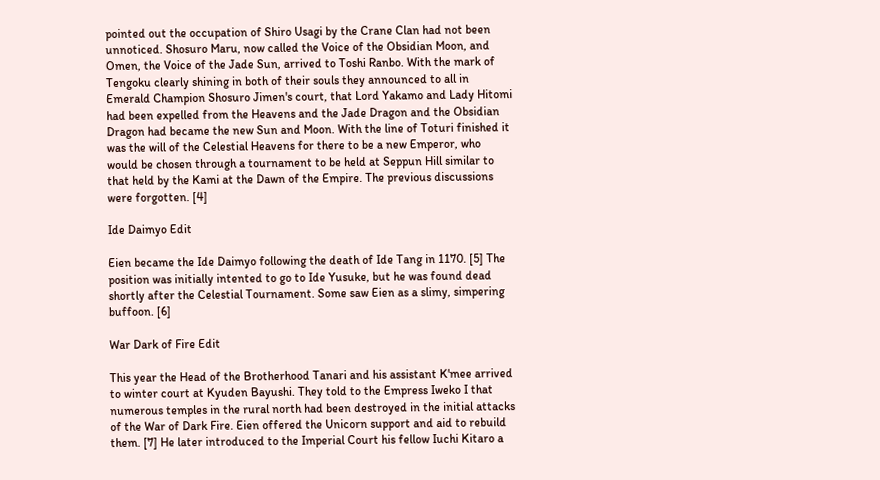pointed out the occupation of Shiro Usagi by the Crane Clan had not been unnoticed. Shosuro Maru, now called the Voice of the Obsidian Moon, and Omen, the Voice of the Jade Sun, arrived to Toshi Ranbo. With the mark of Tengoku clearly shining in both of their souls they announced to all in Emerald Champion Shosuro Jimen's court, that Lord Yakamo and Lady Hitomi had been expelled from the Heavens and the Jade Dragon and the Obsidian Dragon had became the new Sun and Moon. With the line of Toturi finished it was the will of the Celestial Heavens for there to be a new Emperor, who would be chosen through a tournament to be held at Seppun Hill similar to that held by the Kami at the Dawn of the Empire. The previous discussions were forgotten. [4]

Ide Daimyo Edit

Eien became the Ide Daimyo following the death of Ide Tang in 1170. [5] The position was initially intented to go to Ide Yusuke, but he was found dead shortly after the Celestial Tournament. Some saw Eien as a slimy, simpering buffoon. [6]

War Dark of Fire Edit

This year the Head of the Brotherhood Tanari and his assistant K'mee arrived to winter court at Kyuden Bayushi. They told to the Empress Iweko I that numerous temples in the rural north had been destroyed in the initial attacks of the War of Dark Fire. Eien offered the Unicorn support and aid to rebuild them. [7] He later introduced to the Imperial Court his fellow Iuchi Kitaro a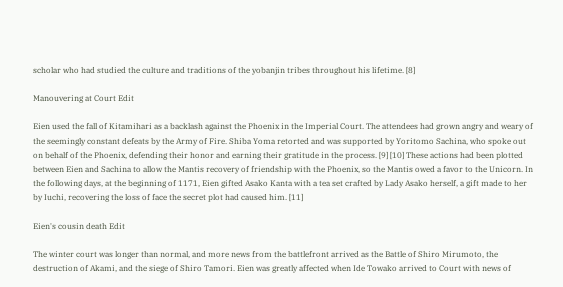scholar who had studied the culture and traditions of the yobanjin tribes throughout his lifetime. [8]

Manouvering at Court Edit

Eien used the fall of Kitamihari as a backlash against the Phoenix in the Imperial Court. The attendees had grown angry and weary of the seemingly constant defeats by the Army of Fire. Shiba Yoma retorted and was supported by Yoritomo Sachina, who spoke out on behalf of the Phoenix, defending their honor and earning their gratitude in the process. [9] [10] These actions had been plotted between Eien and Sachina to allow the Mantis recovery of friendship with the Phoenix, so the Mantis owed a favor to the Unicorn. In the following days, at the beginning of 1171, Eien gifted Asako Kanta with a tea set crafted by Lady Asako herself, a gift made to her by Iuchi, recovering the loss of face the secret plot had caused him. [11]

Eien's cousin death Edit

The winter court was longer than normal, and more news from the battlefront arrived as the Battle of Shiro Mirumoto, the destruction of Akami, and the siege of Shiro Tamori. Eien was greatly affected when Ide Towako arrived to Court with news of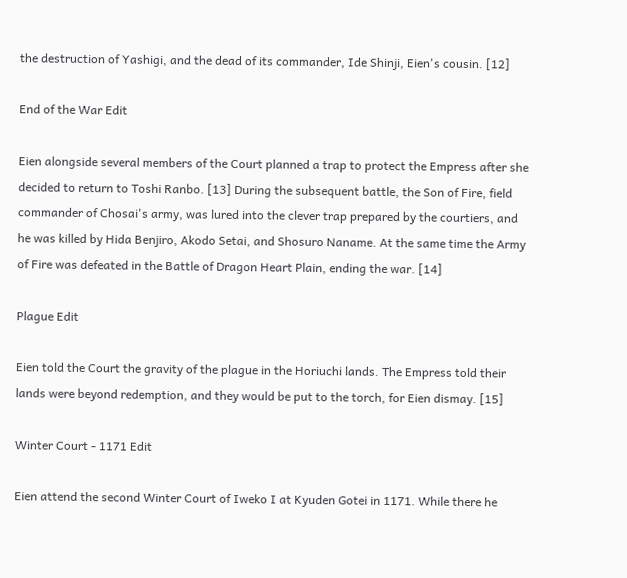the destruction of Yashigi, and the dead of its commander, Ide Shinji, Eien's cousin. [12]

End of the War Edit

Eien alongside several members of the Court planned a trap to protect the Empress after she decided to return to Toshi Ranbo. [13] During the subsequent battle, the Son of Fire, field commander of Chosai's army, was lured into the clever trap prepared by the courtiers, and he was killed by Hida Benjiro, Akodo Setai, and Shosuro Naname. At the same time the Army of Fire was defeated in the Battle of Dragon Heart Plain, ending the war. [14]

Plague Edit

Eien told the Court the gravity of the plague in the Horiuchi lands. The Empress told their lands were beyond redemption, and they would be put to the torch, for Eien dismay. [15]

Winter Court - 1171 Edit

Eien attend the second Winter Court of Iweko I at Kyuden Gotei in 1171. While there he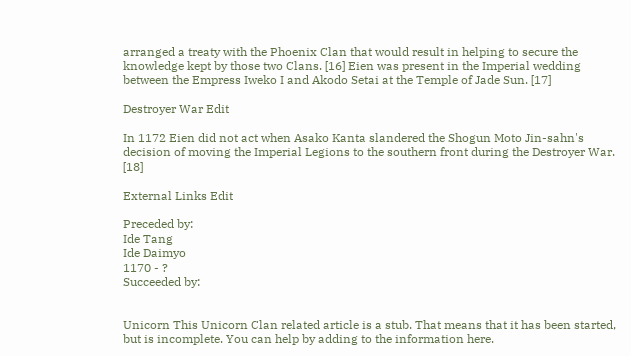arranged a treaty with the Phoenix Clan that would result in helping to secure the knowledge kept by those two Clans. [16] Eien was present in the Imperial wedding between the Empress Iweko I and Akodo Setai at the Temple of Jade Sun. [17]

Destroyer War Edit

In 1172 Eien did not act when Asako Kanta slandered the Shogun Moto Jin-sahn's decision of moving the Imperial Legions to the southern front during the Destroyer War. [18]

External Links Edit

Preceded by:
Ide Tang
Ide Daimyo
1170 - ?
Succeeded by:


Unicorn This Unicorn Clan related article is a stub. That means that it has been started, but is incomplete. You can help by adding to the information here.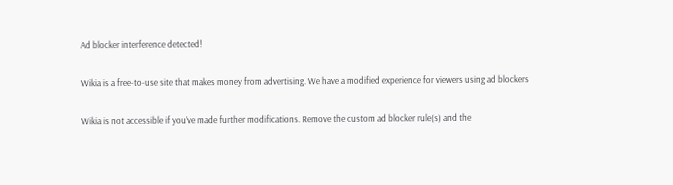Ad blocker interference detected!

Wikia is a free-to-use site that makes money from advertising. We have a modified experience for viewers using ad blockers

Wikia is not accessible if you’ve made further modifications. Remove the custom ad blocker rule(s) and the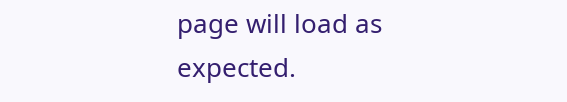page will load as expected.